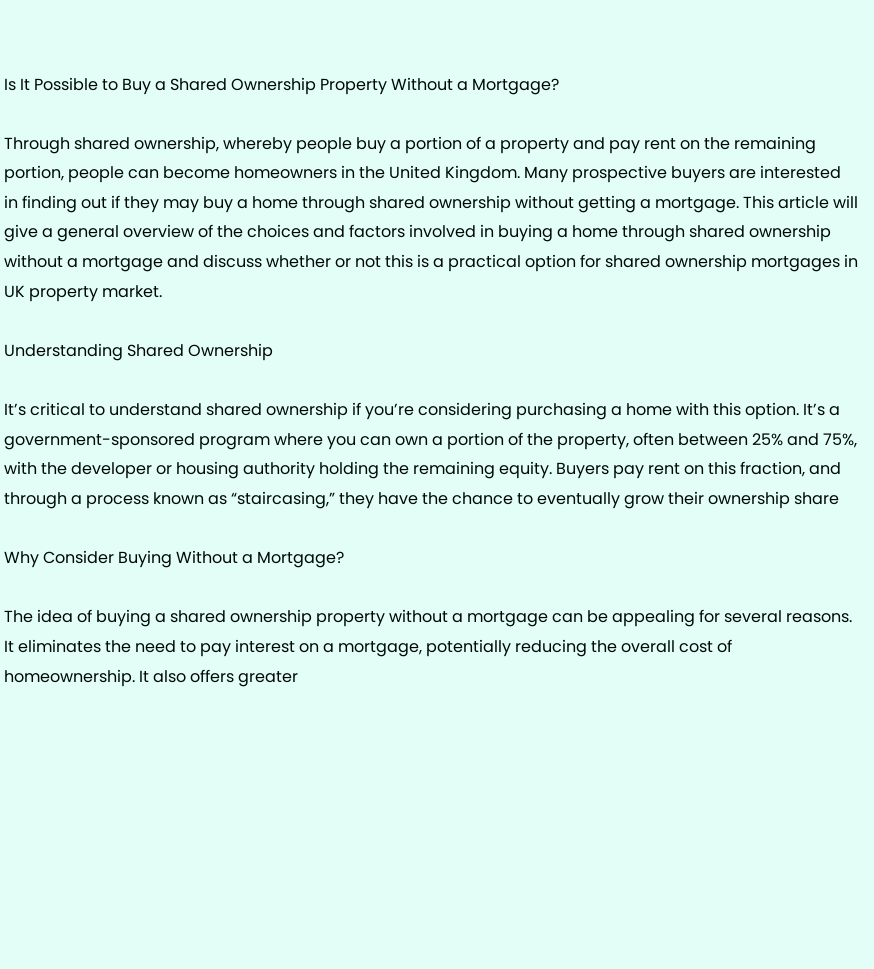Is It Possible to Buy a Shared Ownership Property Without a Mortgage?

Through shared ownership, whereby people buy a portion of a property and pay rent on the remaining portion, people can become homeowners in the United Kingdom. Many prospective buyers are interested in finding out if they may buy a home through shared ownership without getting a mortgage. This article will give a general overview of the choices and factors involved in buying a home through shared ownership without a mortgage and discuss whether or not this is a practical option for shared ownership mortgages in UK property market.

Understanding Shared Ownership

It’s critical to understand shared ownership if you’re considering purchasing a home with this option. It’s a government-sponsored program where you can own a portion of the property, often between 25% and 75%, with the developer or housing authority holding the remaining equity. Buyers pay rent on this fraction, and through a process known as “staircasing,” they have the chance to eventually grow their ownership share

Why Consider Buying Without a Mortgage?

The idea of buying a shared ownership property without a mortgage can be appealing for several reasons. It eliminates the need to pay interest on a mortgage, potentially reducing the overall cost of homeownership. It also offers greater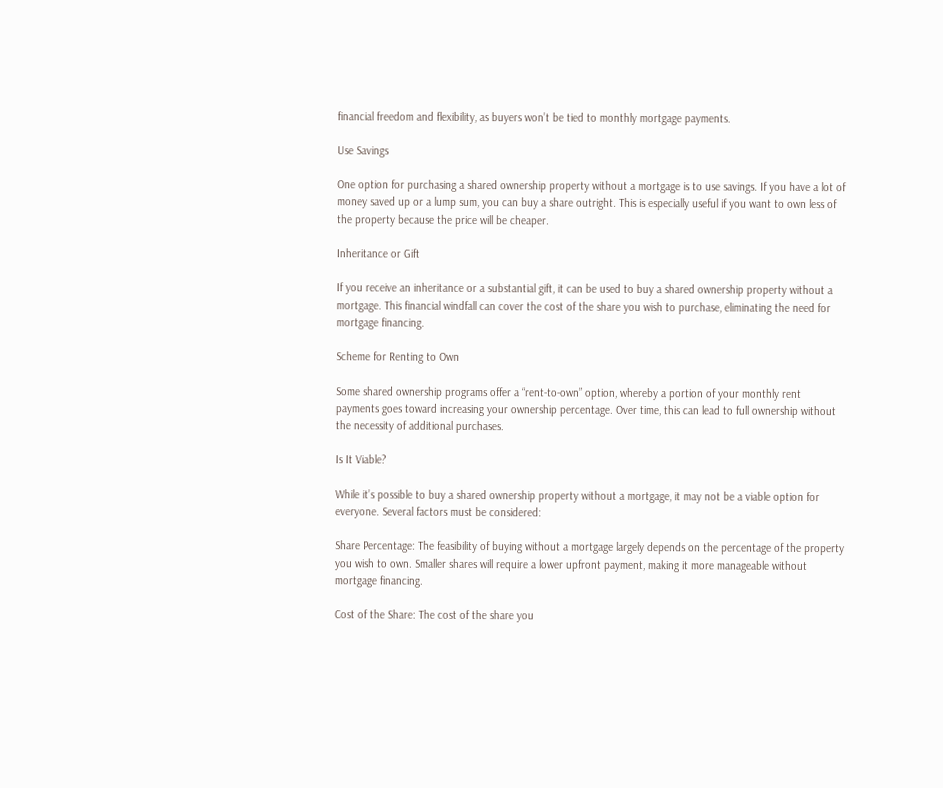financial freedom and flexibility, as buyers won’t be tied to monthly mortgage payments.

Use Savings

One option for purchasing a shared ownership property without a mortgage is to use savings. If you have a lot of money saved up or a lump sum, you can buy a share outright. This is especially useful if you want to own less of the property because the price will be cheaper.

Inheritance or Gift

If you receive an inheritance or a substantial gift, it can be used to buy a shared ownership property without a mortgage. This financial windfall can cover the cost of the share you wish to purchase, eliminating the need for mortgage financing.

Scheme for Renting to Own

Some shared ownership programs offer a “rent-to-own” option, whereby a portion of your monthly rent payments goes toward increasing your ownership percentage. Over time, this can lead to full ownership without the necessity of additional purchases.

Is It Viable?

While it’s possible to buy a shared ownership property without a mortgage, it may not be a viable option for everyone. Several factors must be considered:

Share Percentage: The feasibility of buying without a mortgage largely depends on the percentage of the property you wish to own. Smaller shares will require a lower upfront payment, making it more manageable without mortgage financing.

Cost of the Share: The cost of the share you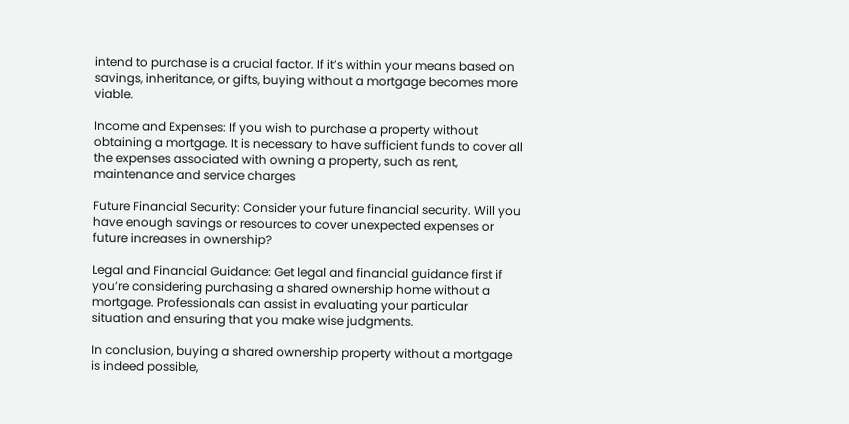intend to purchase is a crucial factor. If it’s within your means based on savings, inheritance, or gifts, buying without a mortgage becomes more viable.

Income and Expenses: If you wish to purchase a property without obtaining a mortgage. It is necessary to have sufficient funds to cover all the expenses associated with owning a property, such as rent, maintenance and service charges

Future Financial Security: Consider your future financial security. Will you have enough savings or resources to cover unexpected expenses or future increases in ownership?

Legal and Financial Guidance: Get legal and financial guidance first if you’re considering purchasing a shared ownership home without a mortgage. Professionals can assist in evaluating your particular situation and ensuring that you make wise judgments.

In conclusion, buying a shared ownership property without a mortgage is indeed possible,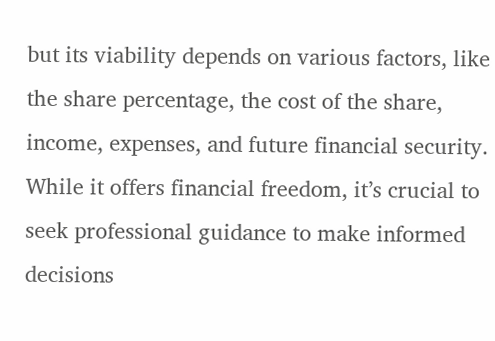but its viability depends on various factors, like the share percentage, the cost of the share, income, expenses, and future financial security. While it offers financial freedom, it’s crucial to seek professional guidance to make informed decisions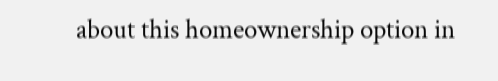about this homeownership option in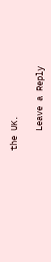the UK.

    Leave a Reply